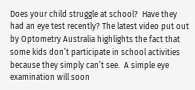Does your child struggle at school?  Have they had an eye test recently? The latest video put out by Optometry Australia highlights the fact that some kids don’t participate in school activities because they simply can’t see.  A simple eye examination will soon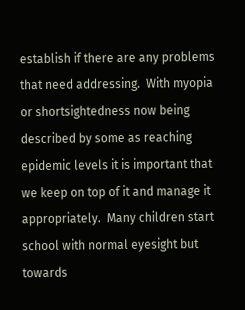establish if there are any problems that need addressing.  With myopia or shortsightedness now being described by some as reaching epidemic levels it is important that we keep on top of it and manage it appropriately.  Many children start school with normal eyesight but towards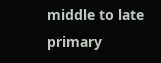middle to late primary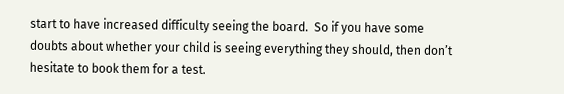start to have increased difficulty seeing the board.  So if you have some doubts about whether your child is seeing everything they should, then don’t hesitate to book them for a test.